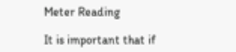Meter Reading

It is important that if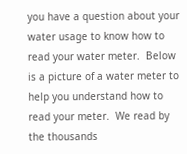you have a question about your water usage to know how to read your water meter.  Below is a picture of a water meter to help you understand how to read your meter.  We read by the thousands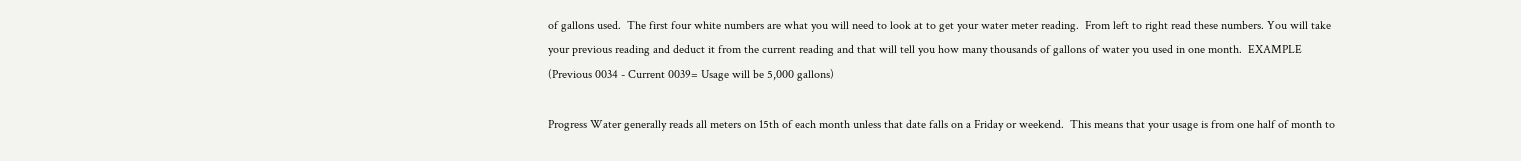of gallons used.  The first four white numbers are what you will need to look at to get your water meter reading.  From left to right read these numbers. You will take your previous reading and deduct it from the current reading and that will tell you how many thousands of gallons of water you used in one month.  EXAMPLE (Previous 0034 - Current 0039= Usage will be 5,000 gallons)

Progress Water generally reads all meters on 15th of each month unless that date falls on a Friday or weekend.  This means that your usage is from one half of month to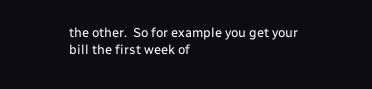the other.  So for example you get your bill the first week of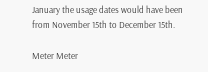January the usage dates would have been from November 15th to December 15th.

Meter Meter